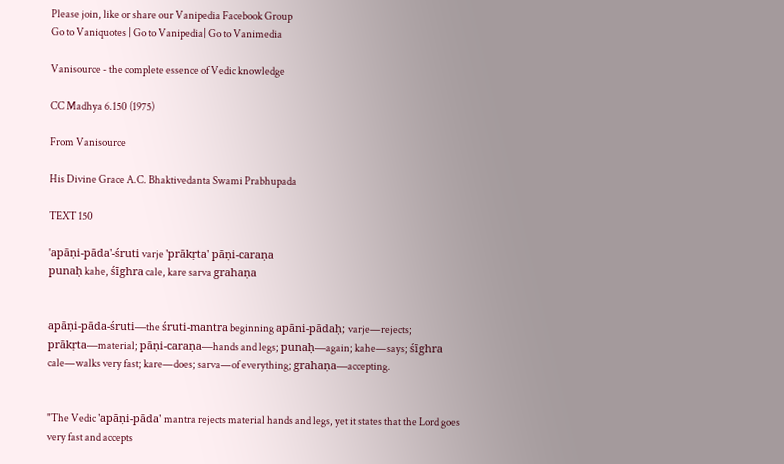Please join, like or share our Vanipedia Facebook Group
Go to Vaniquotes | Go to Vanipedia| Go to Vanimedia

Vanisource - the complete essence of Vedic knowledge

CC Madhya 6.150 (1975)

From Vanisource

His Divine Grace A.C. Bhaktivedanta Swami Prabhupada

TEXT 150

'apāṇi-pāda'-śruti varje 'prākṛta' pāṇi-caraṇa
punaḥ kahe, śīghra cale, kare sarva grahaṇa


apāṇi-pāda-śruti—the śruti-mantra beginning apāni-pādaḥ; varje—rejects; prākṛta—material; pāṇi-caraṇa—hands and legs; punaḥ—again; kahe—says; śīghra cale—walks very fast; kare—does; sarva—of everything; grahaṇa—accepting.


"The Vedic 'apāṇi-pāda' mantra rejects material hands and legs, yet it states that the Lord goes very fast and accepts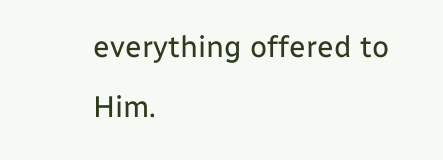everything offered to Him.